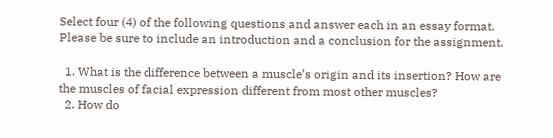Select four (4) of the following questions and answer each in an essay format. Please be sure to include an introduction and a conclusion for the assignment.

  1. What is the difference between a muscle’s origin and its insertion? How are the muscles of facial expression different from most other muscles?
  2. How do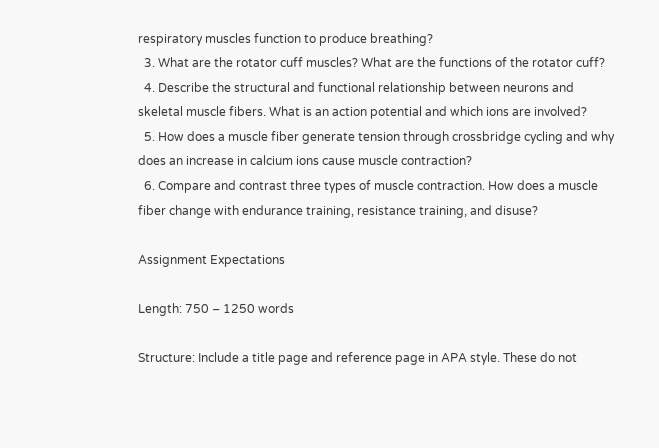respiratory muscles function to produce breathing?
  3. What are the rotator cuff muscles? What are the functions of the rotator cuff?
  4. Describe the structural and functional relationship between neurons and skeletal muscle fibers. What is an action potential and which ions are involved?
  5. How does a muscle fiber generate tension through crossbridge cycling and why does an increase in calcium ions cause muscle contraction?
  6. Compare and contrast three types of muscle contraction. How does a muscle fiber change with endurance training, resistance training, and disuse?

Assignment Expectations

Length: 750 – 1250 words

Structure: Include a title page and reference page in APA style. These do not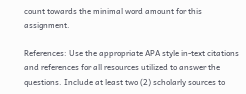count towards the minimal word amount for this assignment.

References: Use the appropriate APA style in-text citations and references for all resources utilized to answer the questions. Include at least two (2) scholarly sources to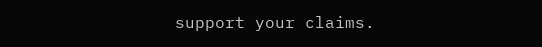support your claims.